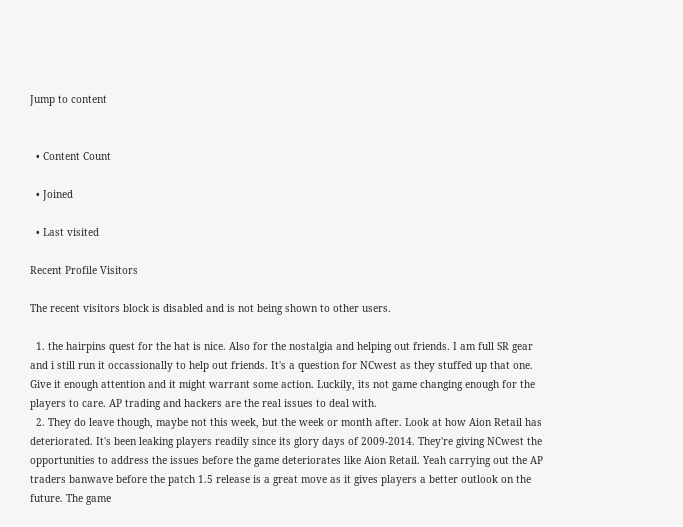Jump to content


  • Content Count

  • Joined

  • Last visited

Recent Profile Visitors

The recent visitors block is disabled and is not being shown to other users.

  1. the hairpins quest for the hat is nice. Also for the nostalgia and helping out friends. I am full SR gear and i still run it occassionally to help out friends. It's a question for NCwest as they stuffed up that one. Give it enough attention and it might warrant some action. Luckily, its not game changing enough for the players to care. AP trading and hackers are the real issues to deal with.
  2. They do leave though, maybe not this week, but the week or month after. Look at how Aion Retail has deteriorated. It's been leaking players readily since its glory days of 2009-2014. They're giving NCwest the opportunities to address the issues before the game deteriorates like Aion Retail. Yeah carrying out the AP traders banwave before the patch 1.5 release is a great move as it gives players a better outlook on the future. The game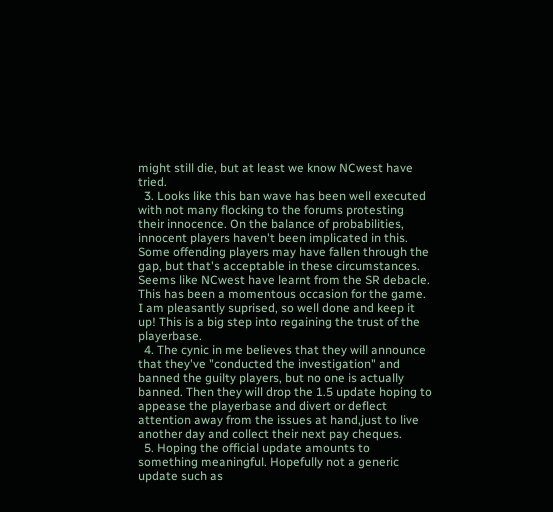might still die, but at least we know NCwest have tried.
  3. Looks like this ban wave has been well executed with not many flocking to the forums protesting their innocence. On the balance of probabilities, innocent players haven't been implicated in this. Some offending players may have fallen through the gap, but that's acceptable in these circumstances. Seems like NCwest have learnt from the SR debacle. This has been a momentous occasion for the game. I am pleasantly suprised, so well done and keep it up! This is a big step into regaining the trust of the playerbase.
  4. The cynic in me believes that they will announce that they've "conducted the investigation" and banned the guilty players, but no one is actually banned. Then they will drop the 1.5 update hoping to appease the playerbase and divert or deflect attention away from the issues at hand,just to live another day and collect their next pay cheques.
  5. Hoping the official update amounts to something meaningful. Hopefully not a generic update such as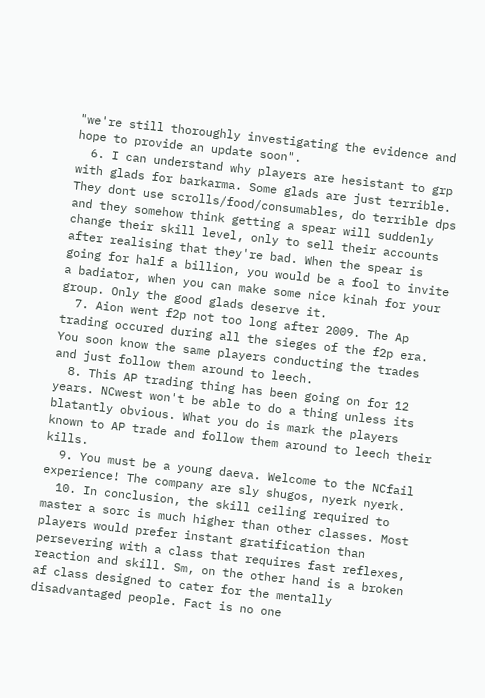"we're still thoroughly investigating the evidence and hope to provide an update soon".
  6. I can understand why players are hesistant to grp with glads for barkarma. Some glads are just terrible. They dont use scrolls/food/consumables, do terrible dps and they somehow think getting a spear will suddenly change their skill level, only to sell their accounts after realising that they're bad. When the spear is going for half a billion, you would be a fool to invite a badiator, when you can make some nice kinah for your group. Only the good glads deserve it.
  7. Aion went f2p not too long after 2009. The Ap trading occured during all the sieges of the f2p era. You soon know the same players conducting the trades and just follow them around to leech.
  8. This AP trading thing has been going on for 12 years. NCwest won't be able to do a thing unless its blatantly obvious. What you do is mark the players known to AP trade and follow them around to leech their kills.
  9. You must be a young daeva. Welcome to the NCfail experience! The company are sly shugos, nyerk nyerk.
  10. In conclusion, the skill ceiling required to master a sorc is much higher than other classes. Most players would prefer instant gratification than persevering with a class that requires fast reflexes, reaction and skill. Sm, on the other hand is a broken af class designed to cater for the mentally disadvantaged people. Fact is no one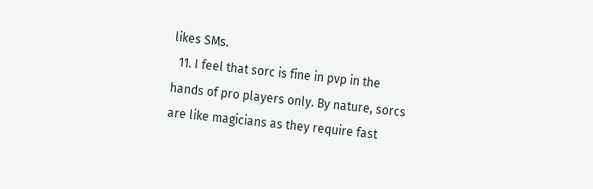likes SMs.
  11. I feel that sorc is fine in pvp in the hands of pro players only. By nature, sorcs are like magicians as they require fast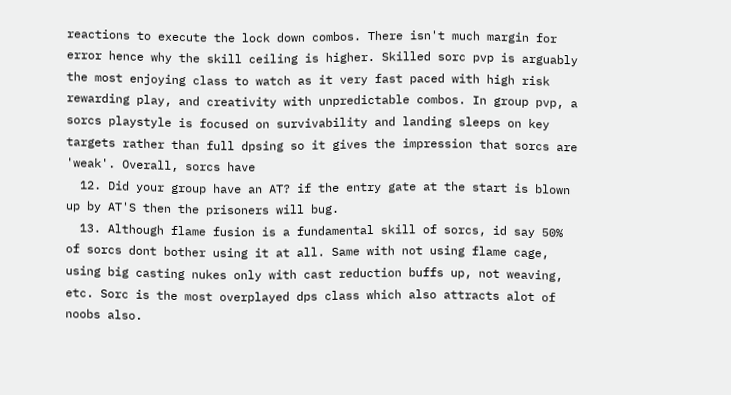reactions to execute the lock down combos. There isn't much margin for error hence why the skill ceiling is higher. Skilled sorc pvp is arguably the most enjoying class to watch as it very fast paced with high risk rewarding play, and creativity with unpredictable combos. In group pvp, a sorcs playstyle is focused on survivability and landing sleeps on key targets rather than full dpsing so it gives the impression that sorcs are 'weak'. Overall, sorcs have
  12. Did your group have an AT? if the entry gate at the start is blown up by AT'S then the prisoners will bug.
  13. Although flame fusion is a fundamental skill of sorcs, id say 50% of sorcs dont bother using it at all. Same with not using flame cage, using big casting nukes only with cast reduction buffs up, not weaving, etc. Sorc is the most overplayed dps class which also attracts alot of noobs also.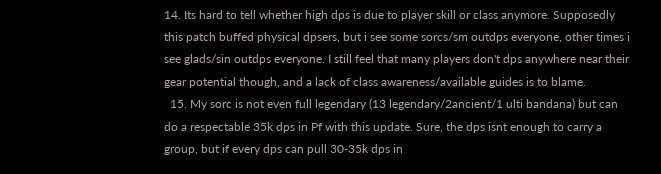14. Its hard to tell whether high dps is due to player skill or class anymore. Supposedly this patch buffed physical dpsers, but i see some sorcs/sm outdps everyone, other times i see glads/sin outdps everyone. I still feel that many players don't dps anywhere near their gear potential though, and a lack of class awareness/available guides is to blame.
  15. My sorc is not even full legendary (13 legendary/2ancient/1 ulti bandana) but can do a respectable 35k dps in Pf with this update. Sure, the dps isnt enough to carry a group, but if every dps can pull 30-35k dps in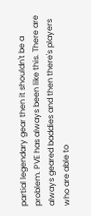partial legendary gear then it shouldn't be a problem. PVE has always been like this. There are always geared baddies and then there's players who are able to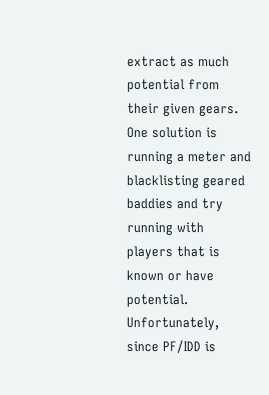extract as much potential from their given gears. One solution is running a meter and blacklisting geared baddies and try running with players that is known or have potential. Unfortunately, since PF/IDD is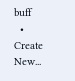buff
  • Create New...